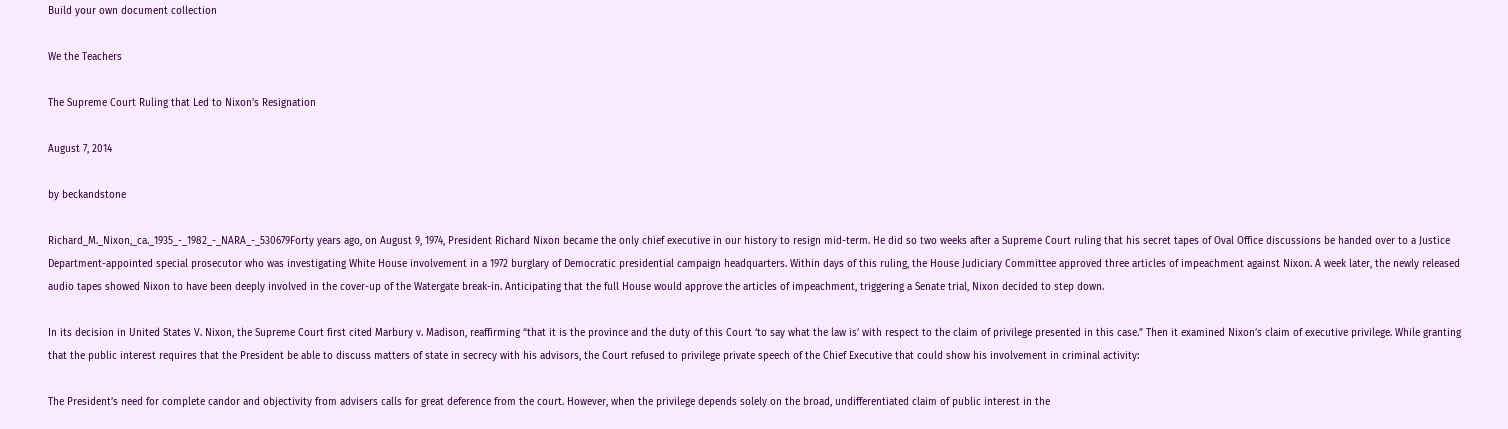Build your own document collection

We the Teachers

The Supreme Court Ruling that Led to Nixon’s Resignation

August 7, 2014

by beckandstone

Richard_M._Nixon,_ca._1935_-_1982_-_NARA_-_530679Forty years ago, on August 9, 1974, President Richard Nixon became the only chief executive in our history to resign mid-term. He did so two weeks after a Supreme Court ruling that his secret tapes of Oval Office discussions be handed over to a Justice Department-appointed special prosecutor who was investigating White House involvement in a 1972 burglary of Democratic presidential campaign headquarters. Within days of this ruling, the House Judiciary Committee approved three articles of impeachment against Nixon. A week later, the newly released audio tapes showed Nixon to have been deeply involved in the cover-up of the Watergate break-in. Anticipating that the full House would approve the articles of impeachment, triggering a Senate trial, Nixon decided to step down.

In its decision in United States V. Nixon, the Supreme Court first cited Marbury v. Madison, reaffirming “that it is the province and the duty of this Court ‘to say what the law is’ with respect to the claim of privilege presented in this case.” Then it examined Nixon’s claim of executive privilege. While granting that the public interest requires that the President be able to discuss matters of state in secrecy with his advisors, the Court refused to privilege private speech of the Chief Executive that could show his involvement in criminal activity:

The President’s need for complete candor and objectivity from advisers calls for great deference from the court. However, when the privilege depends solely on the broad, undifferentiated claim of public interest in the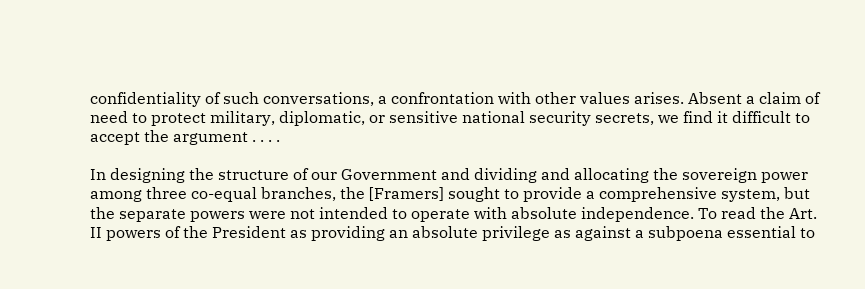confidentiality of such conversations, a confrontation with other values arises. Absent a claim of need to protect military, diplomatic, or sensitive national security secrets, we find it difficult to accept the argument . . . .

In designing the structure of our Government and dividing and allocating the sovereign power among three co-equal branches, the [Framers] sought to provide a comprehensive system, but the separate powers were not intended to operate with absolute independence. To read the Art. II powers of the President as providing an absolute privilege as against a subpoena essential to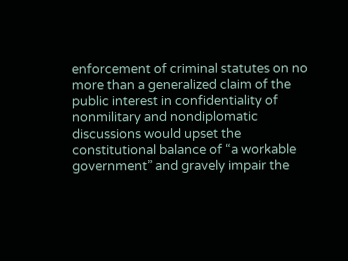enforcement of criminal statutes on no more than a generalized claim of the public interest in confidentiality of nonmilitary and nondiplomatic discussions would upset the constitutional balance of “a workable government” and gravely impair the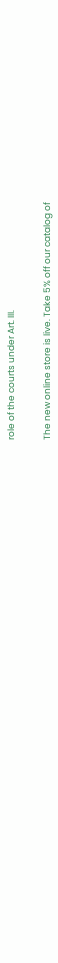role of the courts under Art. III.


The new online store is live. Take 5% off our catalog of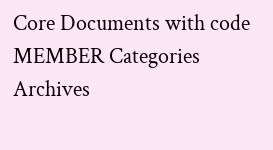Core Documents with code MEMBER Categories Archives